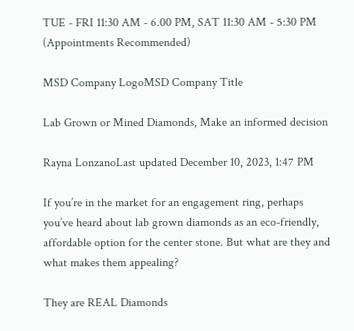TUE - FRI 11:30 AM - 6.00 PM, SAT 11:30 AM - 5:30 PM (Appointments Recommended)

MSD Company LogoMSD Company Title

Lab Grown or Mined Diamonds, Make an informed decision

Rayna LonzanoLast updated December 10, 2023, 1:47 PM

If you’re in the market for an engagement ring, perhaps you’ve heard about lab grown diamonds as an eco-friendly, affordable option for the center stone. But what are they and what makes them appealing?

They are REAL Diamonds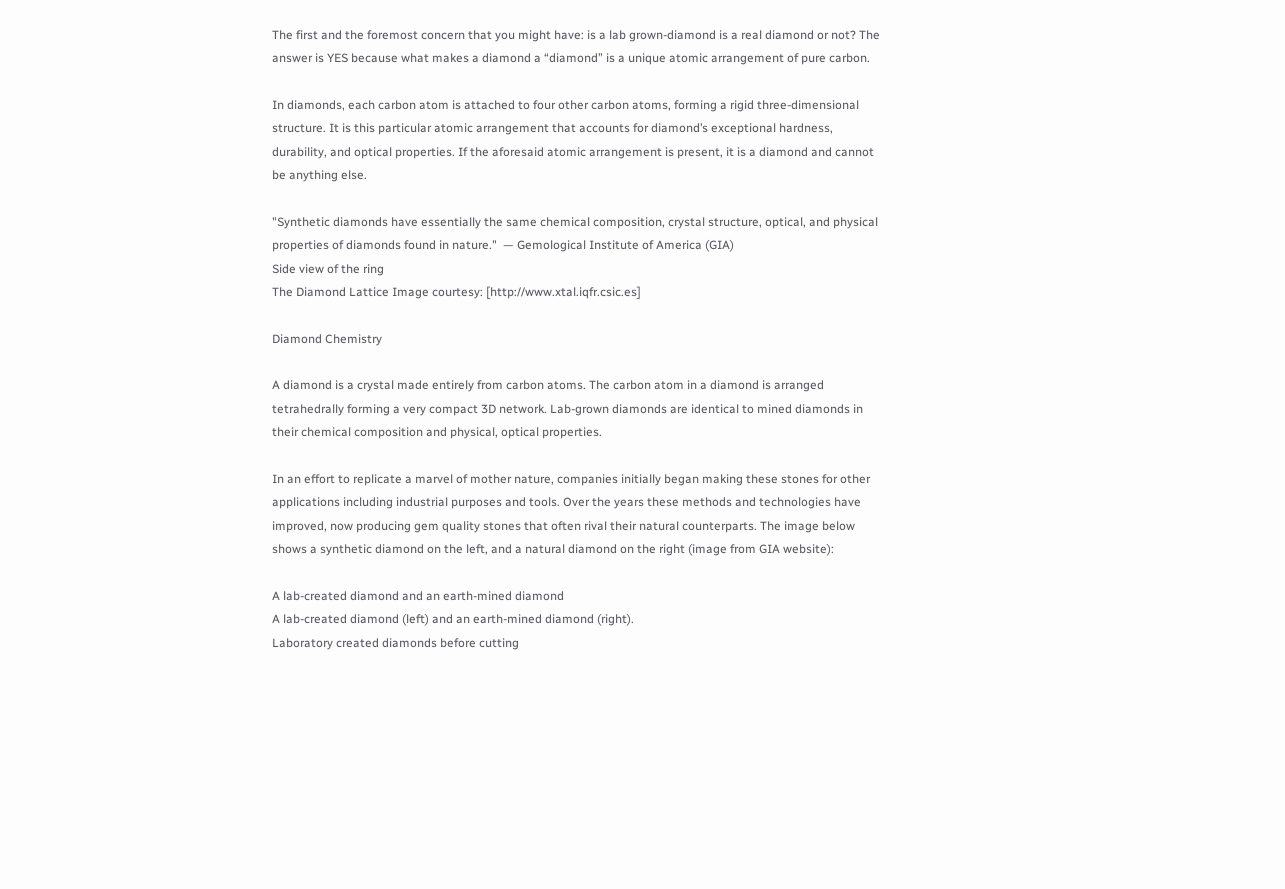The first and the foremost concern that you might have: is a lab grown-diamond is a real diamond or not? The answer is YES because what makes a diamond a “diamond” is a unique atomic arrangement of pure carbon.

In diamonds, each carbon atom is attached to four other carbon atoms, forming a rigid three-dimensional structure. It is this particular atomic arrangement that accounts for diamond’s exceptional hardness, durability, and optical properties. If the aforesaid atomic arrangement is present, it is a diamond and cannot be anything else.

"Synthetic diamonds have essentially the same chemical composition, crystal structure, optical, and physical properties of diamonds found in nature."  — Gemological Institute of America (GIA)
Side view of the ring
The Diamond Lattice Image courtesy: [http://www.xtal.iqfr.csic.es]

Diamond Chemistry

A diamond is a crystal made entirely from carbon atoms. The carbon atom in a diamond is arranged tetrahedrally forming a very compact 3D network. Lab-grown diamonds are identical to mined diamonds in their chemical composition and physical, optical properties.

In an effort to replicate a marvel of mother nature, companies initially began making these stones for other applications including industrial purposes and tools. Over the years these methods and technologies have improved, now producing gem quality stones that often rival their natural counterparts. The image below shows a synthetic diamond on the left, and a natural diamond on the right (image from GIA website):

A lab-created diamond and an earth-mined diamond
A lab-created diamond (left) and an earth-mined diamond (right).
Laboratory created diamonds before cutting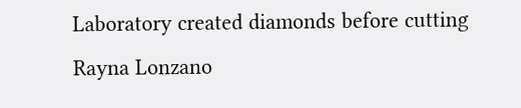Laboratory created diamonds before cutting
Rayna Lonzano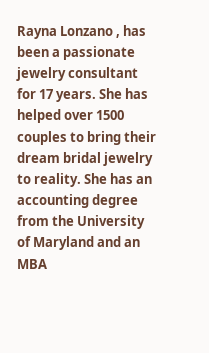Rayna Lonzano , has been a passionate jewelry consultant for 17 years. She has helped over 1500 couples to bring their dream bridal jewelry to reality. She has an accounting degree from the University of Maryland and an MBA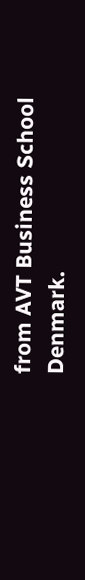from AVT Business School Denmark.